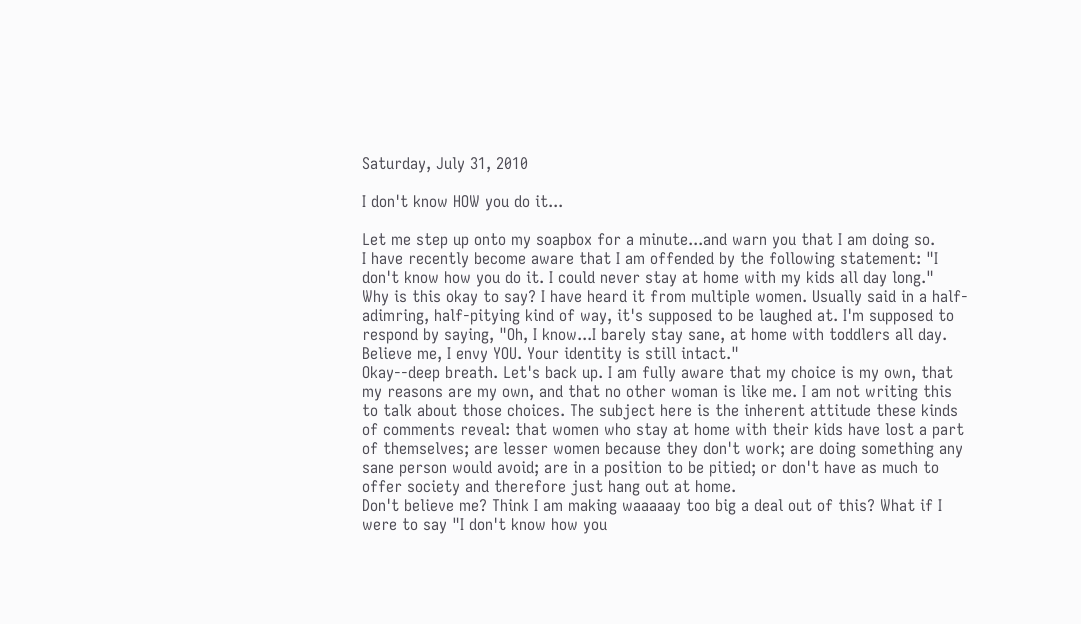Saturday, July 31, 2010

I don't know HOW you do it...

Let me step up onto my soapbox for a minute...and warn you that I am doing so.
I have recently become aware that I am offended by the following statement: "I don't know how you do it. I could never stay at home with my kids all day long."
Why is this okay to say? I have heard it from multiple women. Usually said in a half-adimring, half-pitying kind of way, it's supposed to be laughed at. I'm supposed to respond by saying, "Oh, I know...I barely stay sane, at home with toddlers all day. Believe me, I envy YOU. Your identity is still intact."
Okay--deep breath. Let's back up. I am fully aware that my choice is my own, that my reasons are my own, and that no other woman is like me. I am not writing this to talk about those choices. The subject here is the inherent attitude these kinds of comments reveal: that women who stay at home with their kids have lost a part of themselves; are lesser women because they don't work; are doing something any sane person would avoid; are in a position to be pitied; or don't have as much to offer society and therefore just hang out at home.
Don't believe me? Think I am making waaaaay too big a deal out of this? What if I were to say "I don't know how you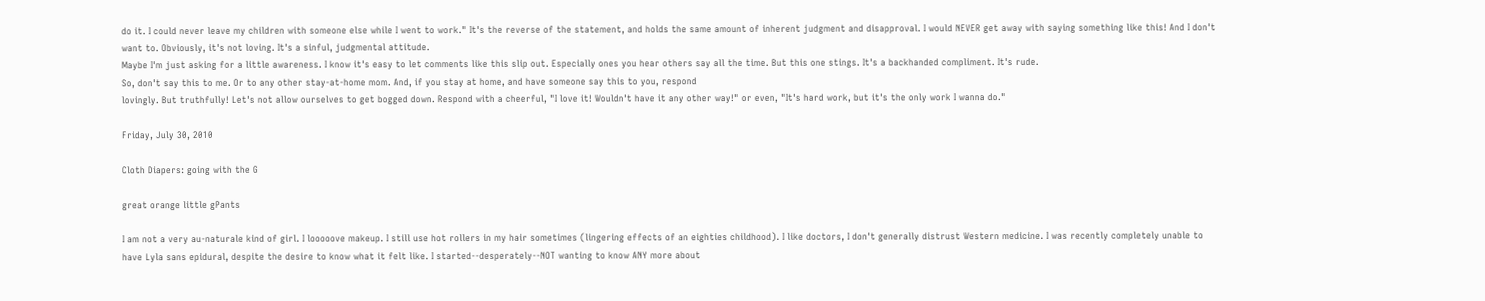do it. I could never leave my children with someone else while I went to work." It's the reverse of the statement, and holds the same amount of inherent judgment and disapproval. I would NEVER get away with saying something like this! And I don't want to. Obviously, it's not loving. It's a sinful, judgmental attitude.
Maybe I'm just asking for a little awareness. I know it's easy to let comments like this slip out. Especially ones you hear others say all the time. But this one stings. It's a backhanded compliment. It's rude.
So, don't say this to me. Or to any other stay-at-home mom. And, if you stay at home, and have someone say this to you, respond
lovingly. But truthfully! Let's not allow ourselves to get bogged down. Respond with a cheerful, "I love it! Wouldn't have it any other way!" or even, "It's hard work, but it's the only work I wanna do."

Friday, July 30, 2010

Cloth Diapers: going with the G

great orange little gPants

I am not a very au-naturale kind of girl. I looooove makeup. I still use hot rollers in my hair sometimes (lingering effects of an eighties childhood). I like doctors, I don't generally distrust Western medicine. I was recently completely unable to have Lyla sans epidural, despite the desire to know what it felt like. I started--desperately--NOT wanting to know ANY more about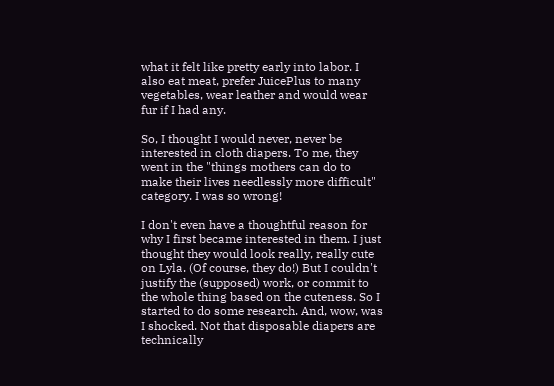what it felt like pretty early into labor. I also eat meat, prefer JuicePlus to many vegetables, wear leather and would wear fur if I had any.

So, I thought I would never, never be interested in cloth diapers. To me, they went in the "things mothers can do to make their lives needlessly more difficult" category. I was so wrong!

I don't even have a thoughtful reason for why I first became interested in them. I just thought they would look really, really cute on Lyla. (Of course, they do!) But I couldn't justify the (supposed) work, or commit to the whole thing based on the cuteness. So I started to do some research. And, wow, was I shocked. Not that disposable diapers are technically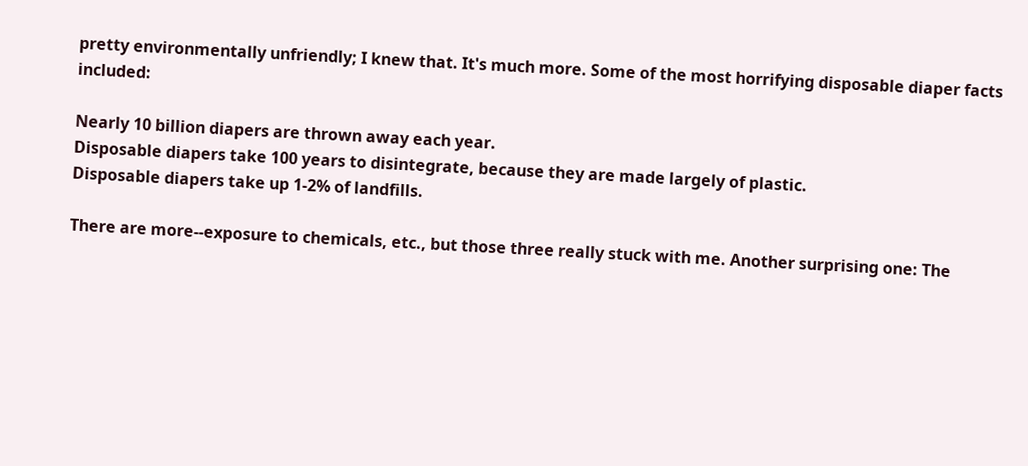pretty environmentally unfriendly; I knew that. It's much more. Some of the most horrifying disposable diaper facts included:

Nearly 10 billion diapers are thrown away each year.
Disposable diapers take 100 years to disintegrate, because they are made largely of plastic.
Disposable diapers take up 1-2% of landfills.

There are more--exposure to chemicals, etc., but those three really stuck with me. Another surprising one: The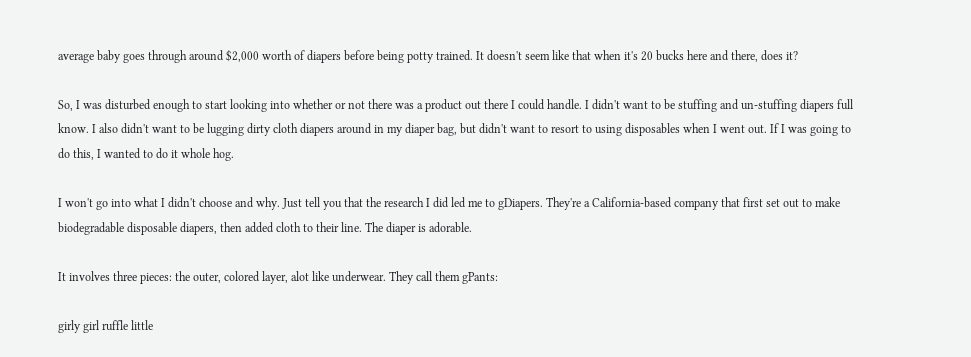average baby goes through around $2,000 worth of diapers before being potty trained. It doesn't seem like that when it's 20 bucks here and there, does it?

So, I was disturbed enough to start looking into whether or not there was a product out there I could handle. I didn't want to be stuffing and un-stuffing diapers full know. I also didn't want to be lugging dirty cloth diapers around in my diaper bag, but didn't want to resort to using disposables when I went out. If I was going to do this, I wanted to do it whole hog.

I won't go into what I didn't choose and why. Just tell you that the research I did led me to gDiapers. They're a California-based company that first set out to make biodegradable disposable diapers, then added cloth to their line. The diaper is adorable.

It involves three pieces: the outer, colored layer, alot like underwear. They call them gPants:

girly girl ruffle little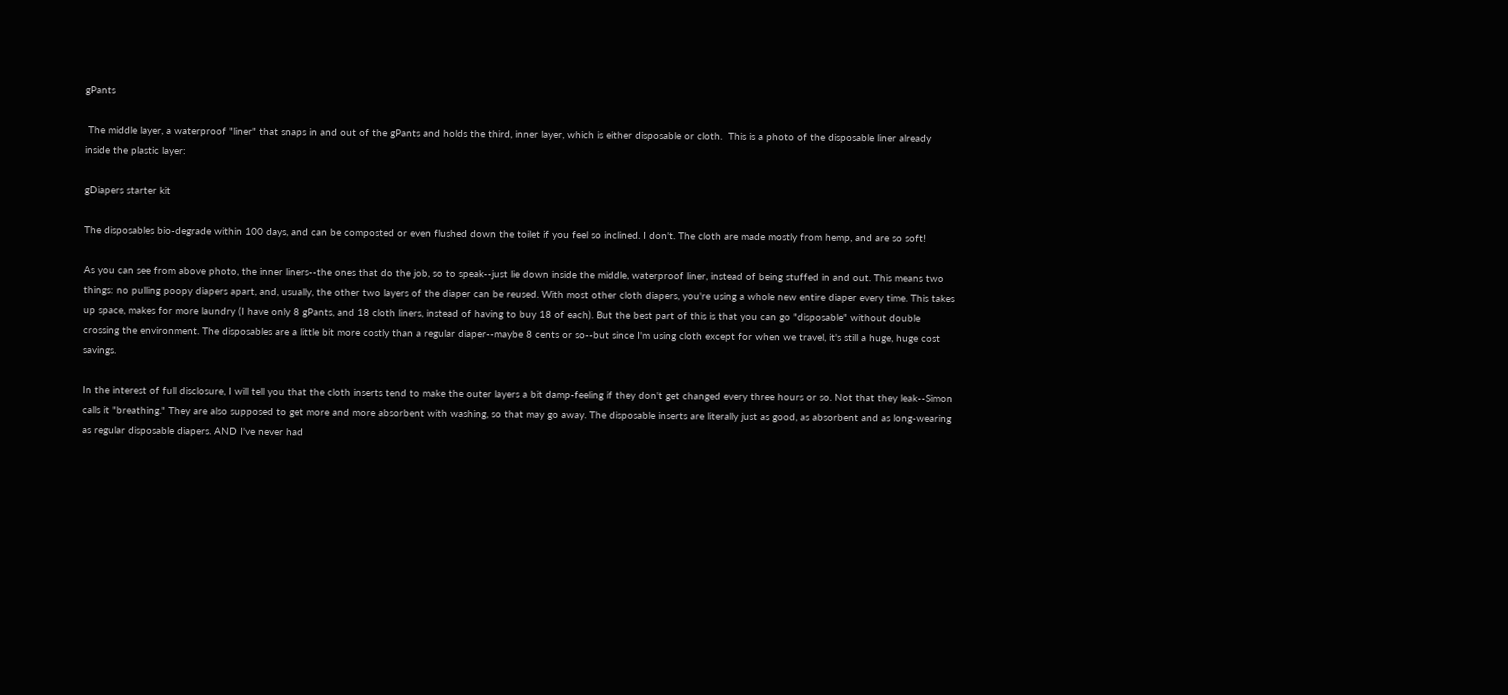gPants

 The middle layer, a waterproof "liner" that snaps in and out of the gPants and holds the third, inner layer, which is either disposable or cloth.  This is a photo of the disposable liner already inside the plastic layer:

gDiapers starter kit

The disposables bio-degrade within 100 days, and can be composted or even flushed down the toilet if you feel so inclined. I don't. The cloth are made mostly from hemp, and are so soft!

As you can see from above photo, the inner liners--the ones that do the job, so to speak--just lie down inside the middle, waterproof liner, instead of being stuffed in and out. This means two things: no pulling poopy diapers apart, and, usually, the other two layers of the diaper can be reused. With most other cloth diapers, you're using a whole new entire diaper every time. This takes up space, makes for more laundry (I have only 8 gPants, and 18 cloth liners, instead of having to buy 18 of each). But the best part of this is that you can go "disposable" without double crossing the environment. The disposables are a little bit more costly than a regular diaper--maybe 8 cents or so--but since I'm using cloth except for when we travel, it's still a huge, huge cost savings.

In the interest of full disclosure, I will tell you that the cloth inserts tend to make the outer layers a bit damp-feeling if they don't get changed every three hours or so. Not that they leak--Simon calls it "breathing." They are also supposed to get more and more absorbent with washing, so that may go away. The disposable inserts are literally just as good, as absorbent and as long-wearing as regular disposable diapers. AND I've never had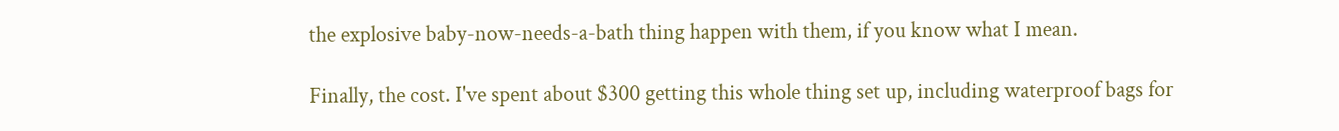the explosive baby-now-needs-a-bath thing happen with them, if you know what I mean.

Finally, the cost. I've spent about $300 getting this whole thing set up, including waterproof bags for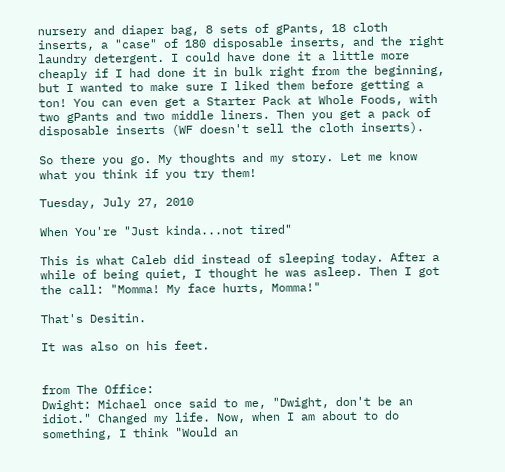nursery and diaper bag, 8 sets of gPants, 18 cloth inserts, a "case" of 180 disposable inserts, and the right laundry detergent. I could have done it a little more cheaply if I had done it in bulk right from the beginning, but I wanted to make sure I liked them before getting a ton! You can even get a Starter Pack at Whole Foods, with two gPants and two middle liners. Then you get a pack of disposable inserts (WF doesn't sell the cloth inserts).

So there you go. My thoughts and my story. Let me know what you think if you try them!

Tuesday, July 27, 2010

When You're "Just kinda...not tired"

This is what Caleb did instead of sleeping today. After a while of being quiet, I thought he was asleep. Then I got the call: "Momma! My face hurts, Momma!"

That's Desitin.

It was also on his feet.


from The Office:
Dwight: Michael once said to me, "Dwight, don't be an idiot." Changed my life. Now, when I am about to do something, I think "Would an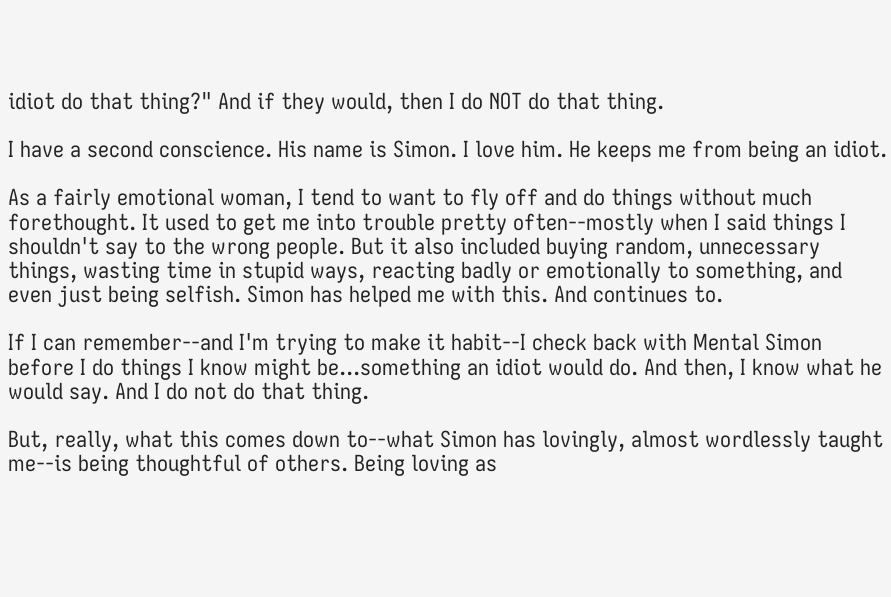idiot do that thing?" And if they would, then I do NOT do that thing.

I have a second conscience. His name is Simon. I love him. He keeps me from being an idiot.

As a fairly emotional woman, I tend to want to fly off and do things without much forethought. It used to get me into trouble pretty often--mostly when I said things I shouldn't say to the wrong people. But it also included buying random, unnecessary things, wasting time in stupid ways, reacting badly or emotionally to something, and even just being selfish. Simon has helped me with this. And continues to.

If I can remember--and I'm trying to make it habit--I check back with Mental Simon before I do things I know might be...something an idiot would do. And then, I know what he would say. And I do not do that thing.

But, really, what this comes down to--what Simon has lovingly, almost wordlessly taught me--is being thoughtful of others. Being loving as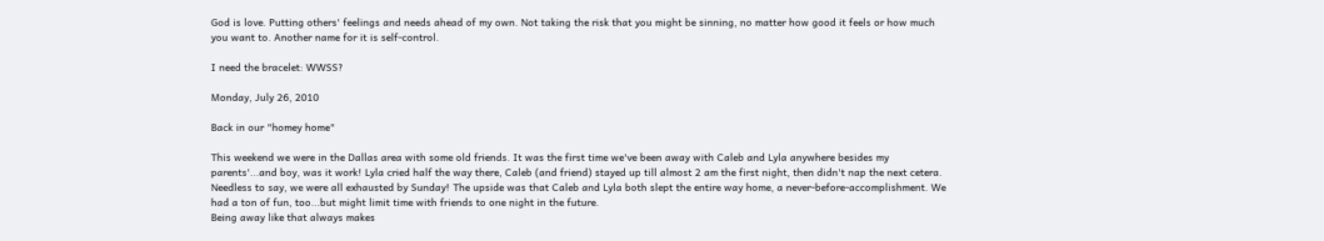God is love. Putting others' feelings and needs ahead of my own. Not taking the risk that you might be sinning, no matter how good it feels or how much you want to. Another name for it is self-control.

I need the bracelet: WWSS?

Monday, July 26, 2010

Back in our "homey home"

This weekend we were in the Dallas area with some old friends. It was the first time we've been away with Caleb and Lyla anywhere besides my parents'...and boy, was it work! Lyla cried half the way there, Caleb (and friend) stayed up till almost 2 am the first night, then didn't nap the next cetera. Needless to say, we were all exhausted by Sunday! The upside was that Caleb and Lyla both slept the entire way home, a never-before-accomplishment. We had a ton of fun, too...but might limit time with friends to one night in the future.
Being away like that always makes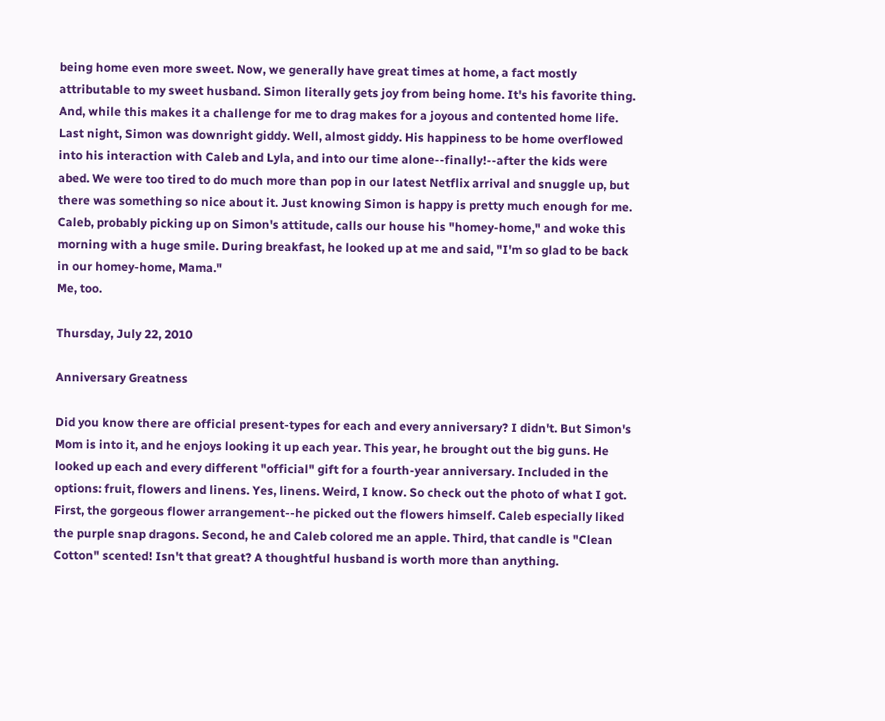being home even more sweet. Now, we generally have great times at home, a fact mostly attributable to my sweet husband. Simon literally gets joy from being home. It's his favorite thing. And, while this makes it a challenge for me to drag makes for a joyous and contented home life.
Last night, Simon was downright giddy. Well, almost giddy. His happiness to be home overflowed into his interaction with Caleb and Lyla, and into our time alone--finally!--after the kids were abed. We were too tired to do much more than pop in our latest Netflix arrival and snuggle up, but there was something so nice about it. Just knowing Simon is happy is pretty much enough for me.
Caleb, probably picking up on Simon's attitude, calls our house his "homey-home," and woke this morning with a huge smile. During breakfast, he looked up at me and said, "I'm so glad to be back in our homey-home, Mama."
Me, too.

Thursday, July 22, 2010

Anniversary Greatness

Did you know there are official present-types for each and every anniversary? I didn't. But Simon's Mom is into it, and he enjoys looking it up each year. This year, he brought out the big guns. He looked up each and every different "official" gift for a fourth-year anniversary. Included in the options: fruit, flowers and linens. Yes, linens. Weird, I know. So check out the photo of what I got. First, the gorgeous flower arrangement--he picked out the flowers himself. Caleb especially liked the purple snap dragons. Second, he and Caleb colored me an apple. Third, that candle is "Clean Cotton" scented! Isn't that great? A thoughtful husband is worth more than anything.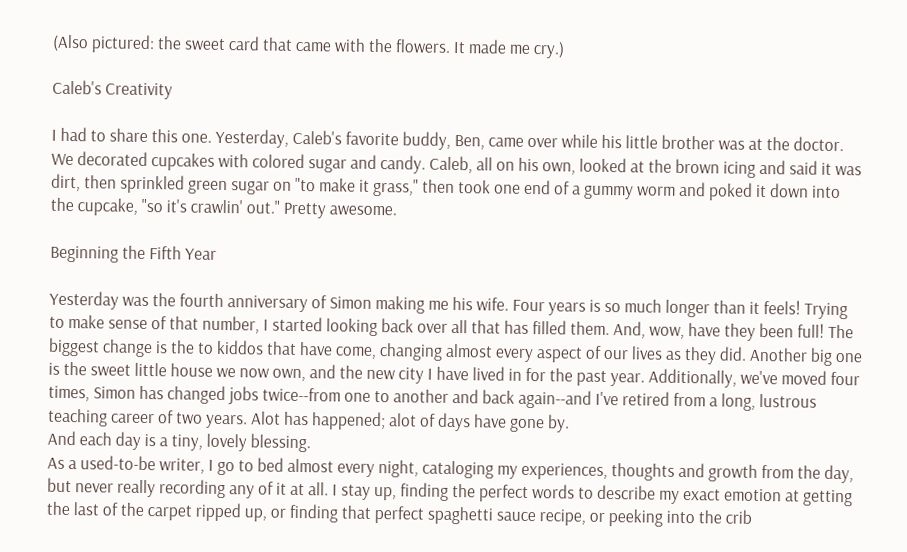(Also pictured: the sweet card that came with the flowers. It made me cry.)

Caleb's Creativity

I had to share this one. Yesterday, Caleb's favorite buddy, Ben, came over while his little brother was at the doctor. We decorated cupcakes with colored sugar and candy. Caleb, all on his own, looked at the brown icing and said it was dirt, then sprinkled green sugar on "to make it grass," then took one end of a gummy worm and poked it down into the cupcake, "so it's crawlin' out." Pretty awesome.

Beginning the Fifth Year

Yesterday was the fourth anniversary of Simon making me his wife. Four years is so much longer than it feels! Trying to make sense of that number, I started looking back over all that has filled them. And, wow, have they been full! The biggest change is the to kiddos that have come, changing almost every aspect of our lives as they did. Another big one is the sweet little house we now own, and the new city I have lived in for the past year. Additionally, we've moved four times, Simon has changed jobs twice--from one to another and back again--and I've retired from a long, lustrous teaching career of two years. Alot has happened; alot of days have gone by.
And each day is a tiny, lovely blessing.
As a used-to-be writer, I go to bed almost every night, cataloging my experiences, thoughts and growth from the day, but never really recording any of it at all. I stay up, finding the perfect words to describe my exact emotion at getting the last of the carpet ripped up, or finding that perfect spaghetti sauce recipe, or peeking into the crib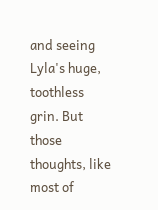and seeing Lyla's huge, toothless grin. But those thoughts, like most of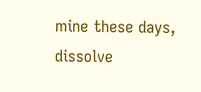mine these days, dissolve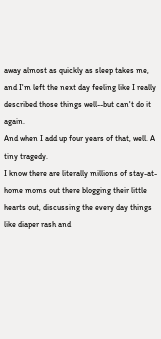away almost as quickly as sleep takes me, and I'm left the next day feeling like I really described those things well--but can't do it again.
And when I add up four years of that, well. A tiny tragedy.
I know there are literally millions of stay-at-home moms out there blogging their little hearts out, discussing the every day things like diaper rash and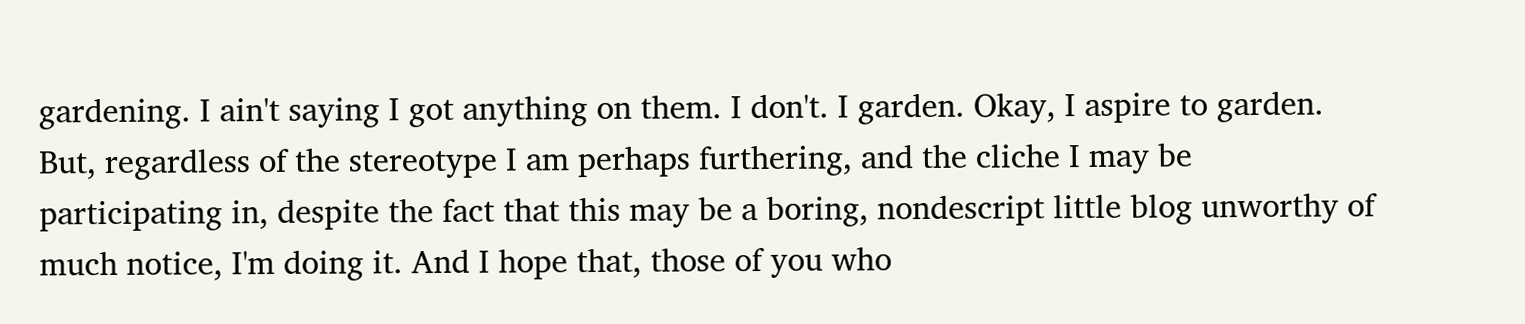gardening. I ain't saying I got anything on them. I don't. I garden. Okay, I aspire to garden. But, regardless of the stereotype I am perhaps furthering, and the cliche I may be participating in, despite the fact that this may be a boring, nondescript little blog unworthy of much notice, I'm doing it. And I hope that, those of you who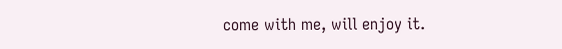come with me, will enjoy it.